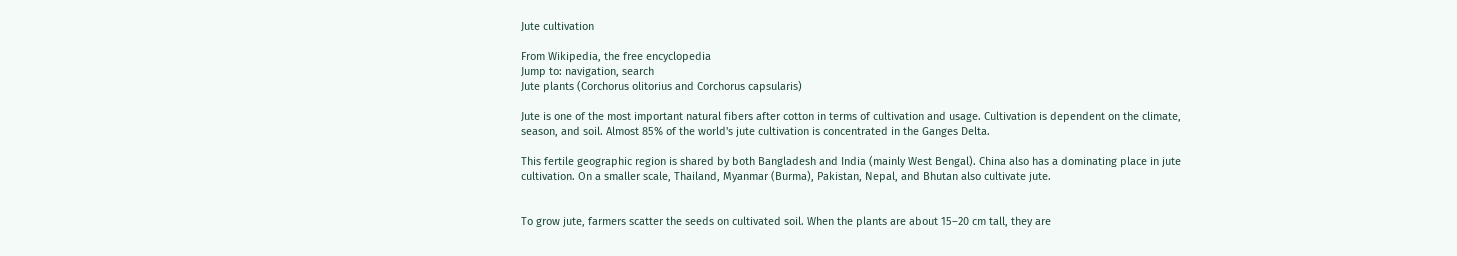Jute cultivation

From Wikipedia, the free encyclopedia
Jump to: navigation, search
Jute plants (Corchorus olitorius and Corchorus capsularis)

Jute is one of the most important natural fibers after cotton in terms of cultivation and usage. Cultivation is dependent on the climate, season, and soil. Almost 85% of the world's jute cultivation is concentrated in the Ganges Delta.

This fertile geographic region is shared by both Bangladesh and India (mainly West Bengal). China also has a dominating place in jute cultivation. On a smaller scale, Thailand, Myanmar (Burma), Pakistan, Nepal, and Bhutan also cultivate jute.


To grow jute, farmers scatter the seeds on cultivated soil. When the plants are about 15–20 cm tall, they are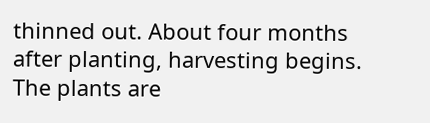thinned out. About four months after planting, harvesting begins. The plants are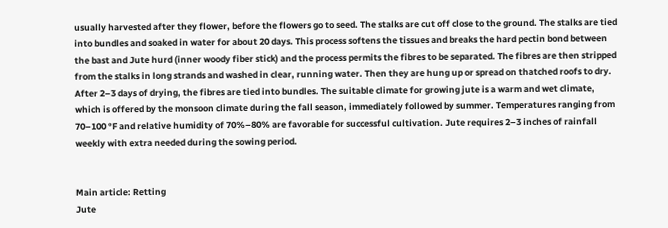usually harvested after they flower, before the flowers go to seed. The stalks are cut off close to the ground. The stalks are tied into bundles and soaked in water for about 20 days. This process softens the tissues and breaks the hard pectin bond between the bast and Jute hurd (inner woody fiber stick) and the process permits the fibres to be separated. The fibres are then stripped from the stalks in long strands and washed in clear, running water. Then they are hung up or spread on thatched roofs to dry. After 2–3 days of drying, the fibres are tied into bundles. The suitable climate for growing jute is a warm and wet climate, which is offered by the monsoon climate during the fall season, immediately followed by summer. Temperatures ranging from 70–100 °F and relative humidity of 70%–80% are favorable for successful cultivation. Jute requires 2–3 inches of rainfall weekly with extra needed during the sowing period.


Main article: Retting
Jute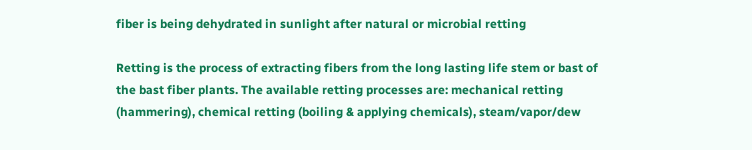fiber is being dehydrated in sunlight after natural or microbial retting

Retting is the process of extracting fibers from the long lasting life stem or bast of the bast fiber plants. The available retting processes are: mechanical retting (hammering), chemical retting (boiling & applying chemicals), steam/vapor/dew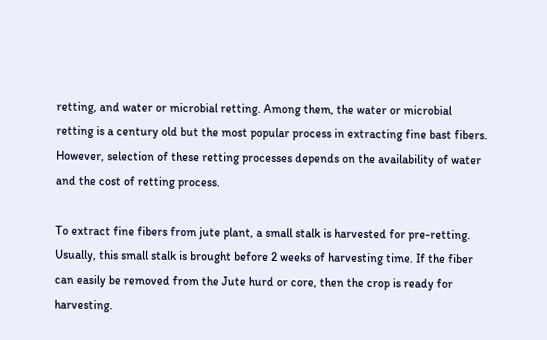retting, and water or microbial retting. Among them, the water or microbial retting is a century old but the most popular process in extracting fine bast fibers. However, selection of these retting processes depends on the availability of water and the cost of retting process.

To extract fine fibers from jute plant, a small stalk is harvested for pre-retting. Usually, this small stalk is brought before 2 weeks of harvesting time. If the fiber can easily be removed from the Jute hurd or core, then the crop is ready for harvesting.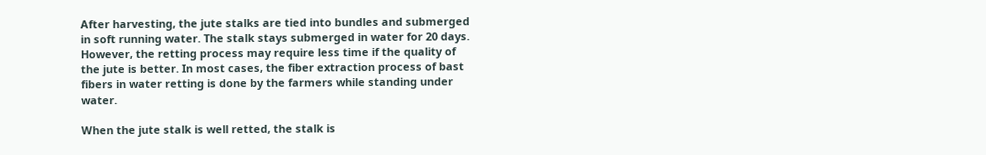After harvesting, the jute stalks are tied into bundles and submerged in soft running water. The stalk stays submerged in water for 20 days. However, the retting process may require less time if the quality of the jute is better. In most cases, the fiber extraction process of bast fibers in water retting is done by the farmers while standing under water.

When the jute stalk is well retted, the stalk is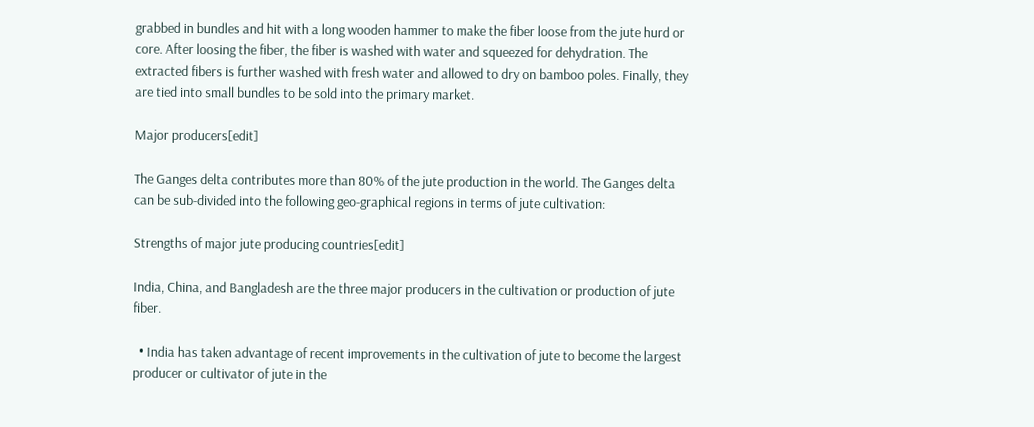grabbed in bundles and hit with a long wooden hammer to make the fiber loose from the jute hurd or core. After loosing the fiber, the fiber is washed with water and squeezed for dehydration. The extracted fibers is further washed with fresh water and allowed to dry on bamboo poles. Finally, they are tied into small bundles to be sold into the primary market.

Major producers[edit]

The Ganges delta contributes more than 80% of the jute production in the world. The Ganges delta can be sub-divided into the following geo-graphical regions in terms of jute cultivation:

Strengths of major jute producing countries[edit]

India, China, and Bangladesh are the three major producers in the cultivation or production of jute fiber.

  • India has taken advantage of recent improvements in the cultivation of jute to become the largest producer or cultivator of jute in the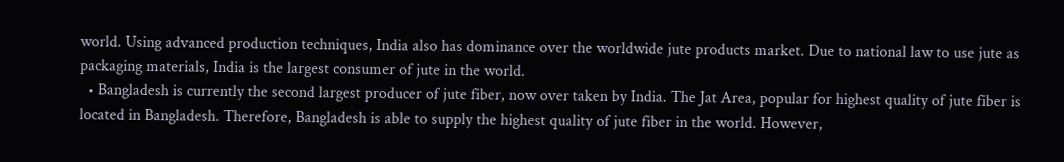world. Using advanced production techniques, India also has dominance over the worldwide jute products market. Due to national law to use jute as packaging materials, India is the largest consumer of jute in the world.
  • Bangladesh is currently the second largest producer of jute fiber, now over taken by India. The Jat Area, popular for highest quality of jute fiber is located in Bangladesh. Therefore, Bangladesh is able to supply the highest quality of jute fiber in the world. However,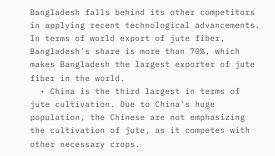Bangladesh falls behind its other competitors in applying recent technological advancements. In terms of world export of jute fiber, Bangladesh's share is more than 70%, which makes Bangladesh the largest exporter of jute fiber in the world.
  • China is the third largest in terms of jute cultivation. Due to China's huge population, the Chinese are not emphasizing the cultivation of jute, as it competes with other necessary crops.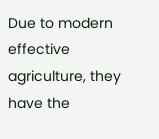Due to modern effective agriculture, they have the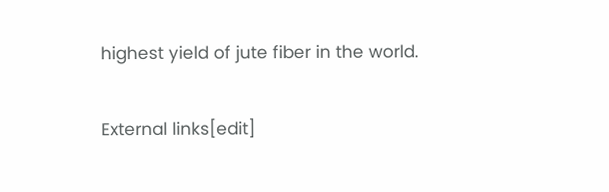highest yield of jute fiber in the world.

External links[edit]